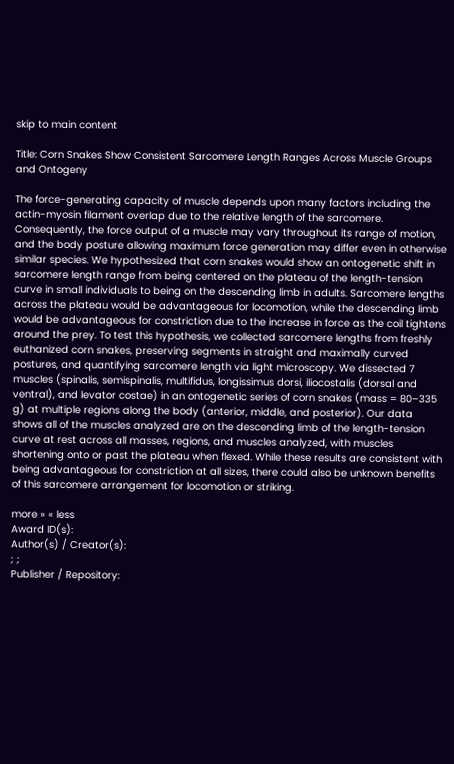skip to main content

Title: Corn Snakes Show Consistent Sarcomere Length Ranges Across Muscle Groups and Ontogeny

The force-generating capacity of muscle depends upon many factors including the actin-myosin filament overlap due to the relative length of the sarcomere. Consequently, the force output of a muscle may vary throughout its range of motion, and the body posture allowing maximum force generation may differ even in otherwise similar species. We hypothesized that corn snakes would show an ontogenetic shift in sarcomere length range from being centered on the plateau of the length-tension curve in small individuals to being on the descending limb in adults. Sarcomere lengths across the plateau would be advantageous for locomotion, while the descending limb would be advantageous for constriction due to the increase in force as the coil tightens around the prey. To test this hypothesis, we collected sarcomere lengths from freshly euthanized corn snakes, preserving segments in straight and maximally curved postures, and quantifying sarcomere length via light microscopy. We dissected 7 muscles (spinalis, semispinalis, multifidus, longissimus dorsi, iliocostalis (dorsal and ventral), and levator costae) in an ontogenetic series of corn snakes (mass = 80–335 g) at multiple regions along the body (anterior, middle, and posterior). Our data shows all of the muscles analyzed are on the descending limb of the length-tension curve at rest across all masses, regions, and muscles analyzed, with muscles shortening onto or past the plateau when flexed. While these results are consistent with being advantageous for constriction at all sizes, there could also be unknown benefits of this sarcomere arrangement for locomotion or striking.

more » « less
Award ID(s):
Author(s) / Creator(s):
; ;
Publisher / Repository: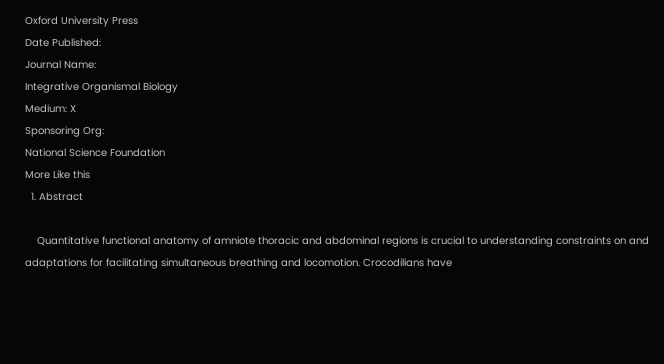Oxford University Press
Date Published:
Journal Name:
Integrative Organismal Biology
Medium: X
Sponsoring Org:
National Science Foundation
More Like this
  1. Abstract

    Quantitative functional anatomy of amniote thoracic and abdominal regions is crucial to understanding constraints on and adaptations for facilitating simultaneous breathing and locomotion. Crocodilians have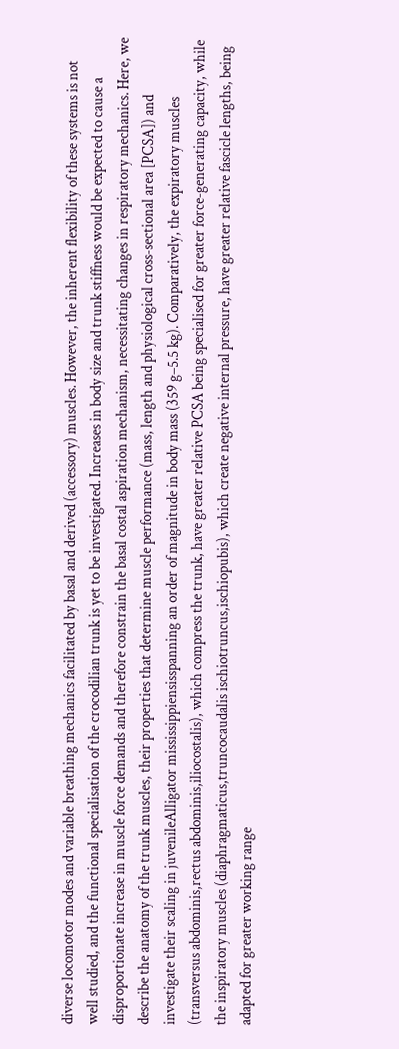diverse locomotor modes and variable breathing mechanics facilitated by basal and derived (accessory) muscles. However, the inherent flexibility of these systems is not well studied, and the functional specialisation of the crocodilian trunk is yet to be investigated. Increases in body size and trunk stiffness would be expected to cause a disproportionate increase in muscle force demands and therefore constrain the basal costal aspiration mechanism, necessitating changes in respiratory mechanics. Here, we describe the anatomy of the trunk muscles, their properties that determine muscle performance (mass, length and physiological cross‐sectional area [PCSA]) and investigate their scaling in juvenileAlligator mississippiensisspanning an order of magnitude in body mass (359 g–5.5 kg). Comparatively, the expiratory muscles (transversus abdominis,rectus abdominis,iliocostalis), which compress the trunk, have greater relative PCSA being specialised for greater force‐generating capacity, while the inspiratory muscles (diaphragmaticus,truncocaudalis ischiotruncus,ischiopubis), which create negative internal pressure, have greater relative fascicle lengths, being adapted for greater working range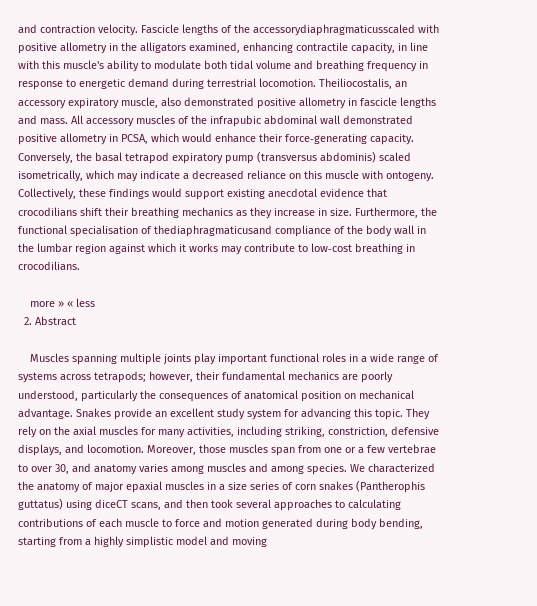and contraction velocity. Fascicle lengths of the accessorydiaphragmaticusscaled with positive allometry in the alligators examined, enhancing contractile capacity, in line with this muscle's ability to modulate both tidal volume and breathing frequency in response to energetic demand during terrestrial locomotion. Theiliocostalis, an accessory expiratory muscle, also demonstrated positive allometry in fascicle lengths and mass. All accessory muscles of the infrapubic abdominal wall demonstrated positive allometry in PCSA, which would enhance their force‐generating capacity. Conversely, the basal tetrapod expiratory pump (transversus abdominis) scaled isometrically, which may indicate a decreased reliance on this muscle with ontogeny. Collectively, these findings would support existing anecdotal evidence that crocodilians shift their breathing mechanics as they increase in size. Furthermore, the functional specialisation of thediaphragmaticusand compliance of the body wall in the lumbar region against which it works may contribute to low‐cost breathing in crocodilians.

    more » « less
  2. Abstract

    Muscles spanning multiple joints play important functional roles in a wide range of systems across tetrapods; however, their fundamental mechanics are poorly understood, particularly the consequences of anatomical position on mechanical advantage. Snakes provide an excellent study system for advancing this topic. They rely on the axial muscles for many activities, including striking, constriction, defensive displays, and locomotion. Moreover, those muscles span from one or a few vertebrae to over 30, and anatomy varies among muscles and among species. We characterized the anatomy of major epaxial muscles in a size series of corn snakes (Pantherophis guttatus) using diceCT scans, and then took several approaches to calculating contributions of each muscle to force and motion generated during body bending, starting from a highly simplistic model and moving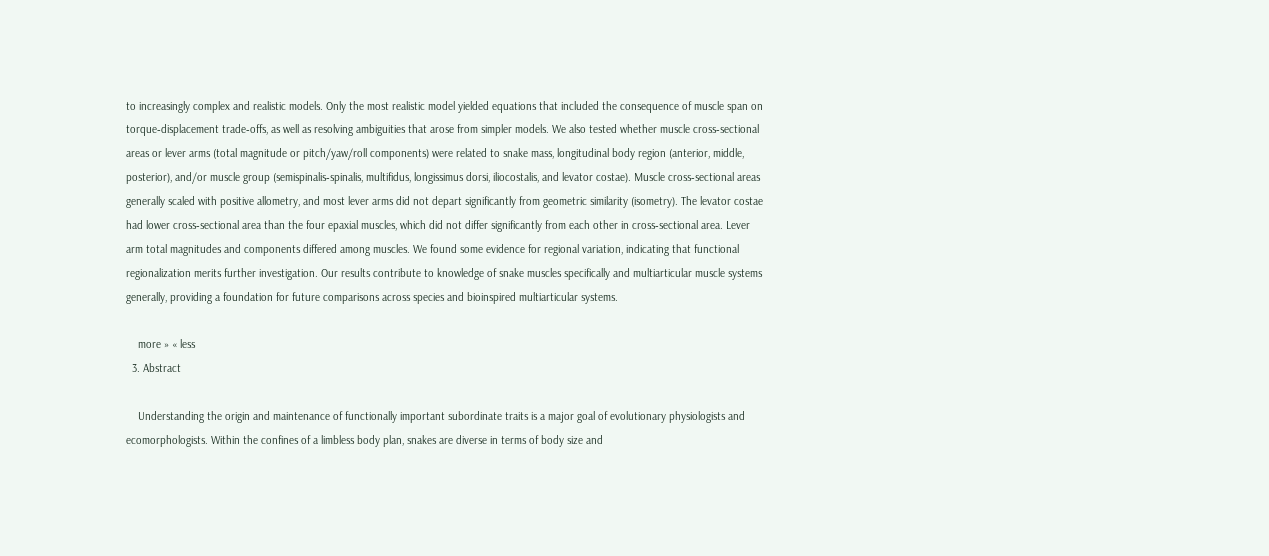to increasingly complex and realistic models. Only the most realistic model yielded equations that included the consequence of muscle span on torque‐displacement trade‐offs, as well as resolving ambiguities that arose from simpler models. We also tested whether muscle cross‐sectional areas or lever arms (total magnitude or pitch/yaw/roll components) were related to snake mass, longitudinal body region (anterior, middle, posterior), and/or muscle group (semispinalis‐spinalis, multifidus, longissimus dorsi, iliocostalis, and levator costae). Muscle cross‐sectional areas generally scaled with positive allometry, and most lever arms did not depart significantly from geometric similarity (isometry). The levator costae had lower cross‐sectional area than the four epaxial muscles, which did not differ significantly from each other in cross‐sectional area. Lever arm total magnitudes and components differed among muscles. We found some evidence for regional variation, indicating that functional regionalization merits further investigation. Our results contribute to knowledge of snake muscles specifically and multiarticular muscle systems generally, providing a foundation for future comparisons across species and bioinspired multiarticular systems.

    more » « less
  3. Abstract

    Understanding the origin and maintenance of functionally important subordinate traits is a major goal of evolutionary physiologists and ecomorphologists. Within the confines of a limbless body plan, snakes are diverse in terms of body size and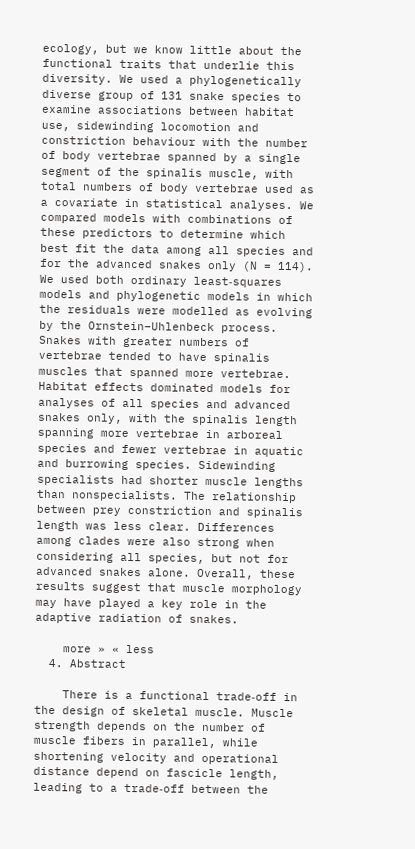ecology, but we know little about the functional traits that underlie this diversity. We used a phylogenetically diverse group of 131 snake species to examine associations between habitat use, sidewinding locomotion and constriction behaviour with the number of body vertebrae spanned by a single segment of the spinalis muscle, with total numbers of body vertebrae used as a covariate in statistical analyses. We compared models with combinations of these predictors to determine which best fit the data among all species and for the advanced snakes only (N = 114). We used both ordinary least‐squares models and phylogenetic models in which the residuals were modelled as evolving by the Ornstein–Uhlenbeck process. Snakes with greater numbers of vertebrae tended to have spinalis muscles that spanned more vertebrae. Habitat effects dominated models for analyses of all species and advanced snakes only, with the spinalis length spanning more vertebrae in arboreal species and fewer vertebrae in aquatic and burrowing species. Sidewinding specialists had shorter muscle lengths than nonspecialists. The relationship between prey constriction and spinalis length was less clear. Differences among clades were also strong when considering all species, but not for advanced snakes alone. Overall, these results suggest that muscle morphology may have played a key role in the adaptive radiation of snakes.

    more » « less
  4. Abstract

    There is a functional trade‐off in the design of skeletal muscle. Muscle strength depends on the number of muscle fibers in parallel, while shortening velocity and operational distance depend on fascicle length, leading to a trade‐off between the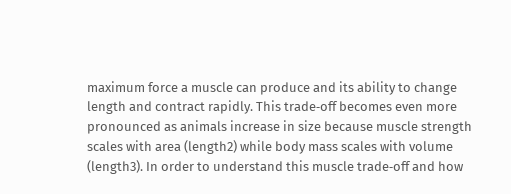maximum force a muscle can produce and its ability to change length and contract rapidly. This trade‐off becomes even more pronounced as animals increase in size because muscle strength scales with area (length2) while body mass scales with volume (length3). In order to understand this muscle trade‐off and how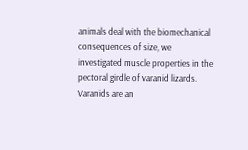animals deal with the biomechanical consequences of size, we investigated muscle properties in the pectoral girdle of varanid lizards. Varanids are an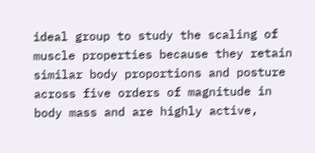ideal group to study the scaling of muscle properties because they retain similar body proportions and posture across five orders of magnitude in body mass and are highly active,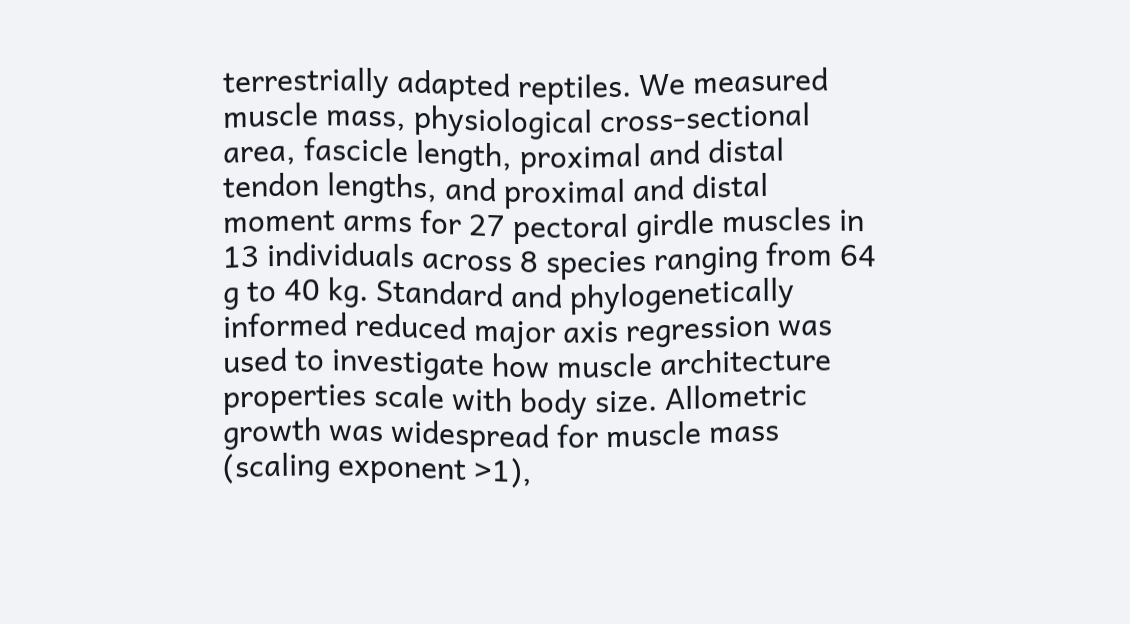terrestrially adapted reptiles. We measured muscle mass, physiological cross‐sectional area, fascicle length, proximal and distal tendon lengths, and proximal and distal moment arms for 27 pectoral girdle muscles in 13 individuals across 8 species ranging from 64 g to 40 kg. Standard and phylogenetically informed reduced major axis regression was used to investigate how muscle architecture properties scale with body size. Allometric growth was widespread for muscle mass (scaling exponent >1),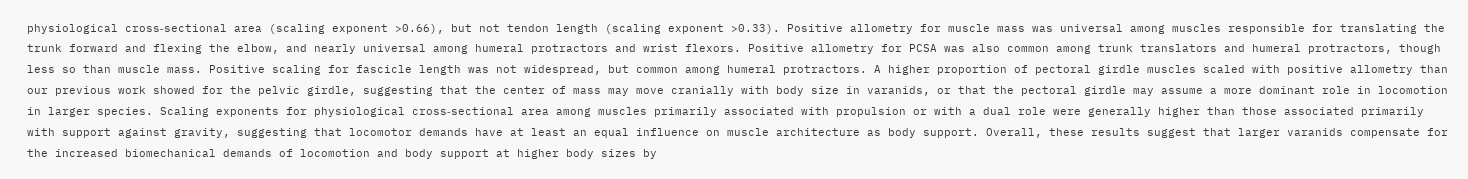physiological cross‐sectional area (scaling exponent >0.66), but not tendon length (scaling exponent >0.33). Positive allometry for muscle mass was universal among muscles responsible for translating the trunk forward and flexing the elbow, and nearly universal among humeral protractors and wrist flexors. Positive allometry for PCSA was also common among trunk translators and humeral protractors, though less so than muscle mass. Positive scaling for fascicle length was not widespread, but common among humeral protractors. A higher proportion of pectoral girdle muscles scaled with positive allometry than our previous work showed for the pelvic girdle, suggesting that the center of mass may move cranially with body size in varanids, or that the pectoral girdle may assume a more dominant role in locomotion in larger species. Scaling exponents for physiological cross‐sectional area among muscles primarily associated with propulsion or with a dual role were generally higher than those associated primarily with support against gravity, suggesting that locomotor demands have at least an equal influence on muscle architecture as body support. Overall, these results suggest that larger varanids compensate for the increased biomechanical demands of locomotion and body support at higher body sizes by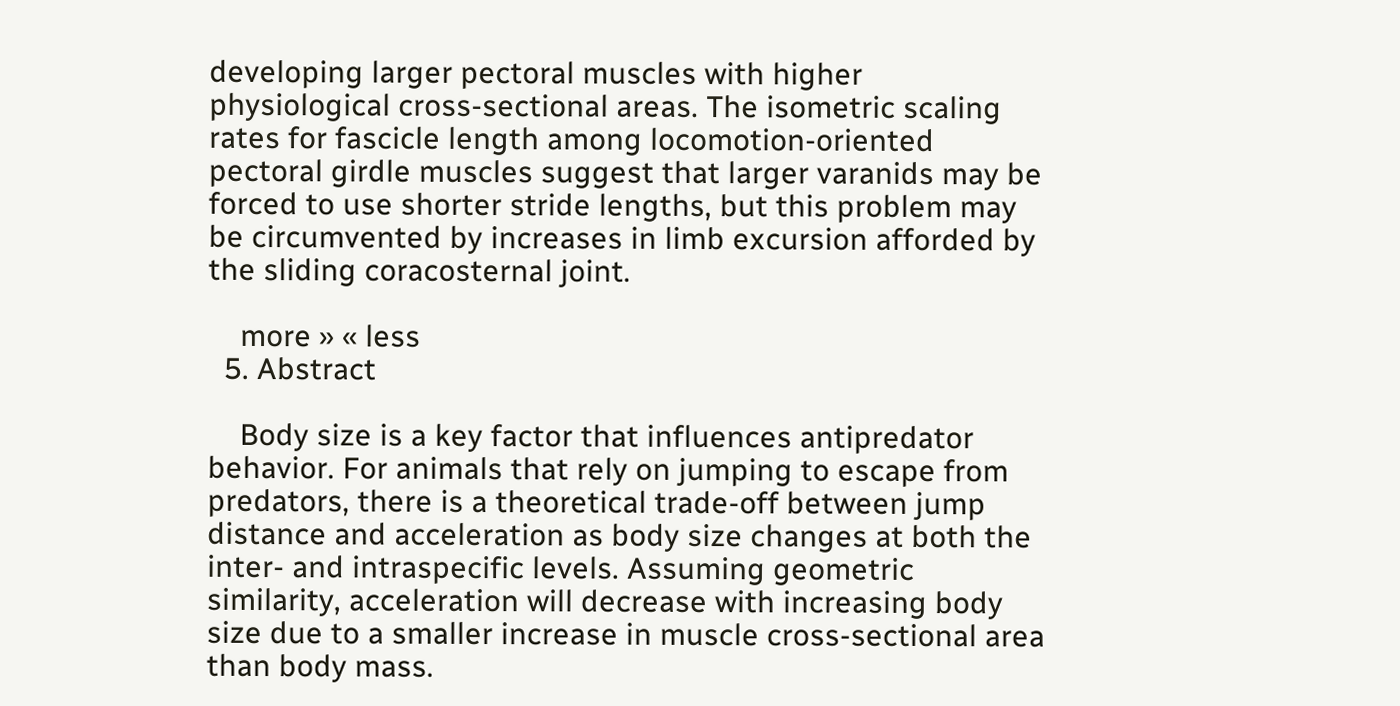developing larger pectoral muscles with higher physiological cross‐sectional areas. The isometric scaling rates for fascicle length among locomotion‐oriented pectoral girdle muscles suggest that larger varanids may be forced to use shorter stride lengths, but this problem may be circumvented by increases in limb excursion afforded by the sliding coracosternal joint.

    more » « less
  5. Abstract

    Body size is a key factor that influences antipredator behavior. For animals that rely on jumping to escape from predators, there is a theoretical trade‐off between jump distance and acceleration as body size changes at both the inter‐ and intraspecific levels. Assuming geometric similarity, acceleration will decrease with increasing body size due to a smaller increase in muscle cross‐sectional area than body mass.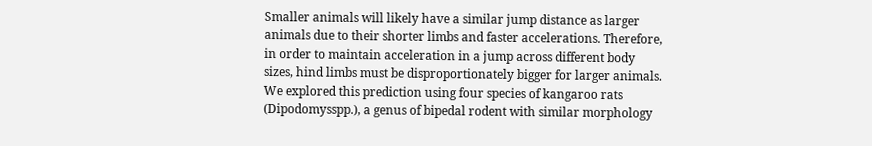Smaller animals will likely have a similar jump distance as larger animals due to their shorter limbs and faster accelerations. Therefore, in order to maintain acceleration in a jump across different body sizes, hind limbs must be disproportionately bigger for larger animals. We explored this prediction using four species of kangaroo rats (Dipodomysspp.), a genus of bipedal rodent with similar morphology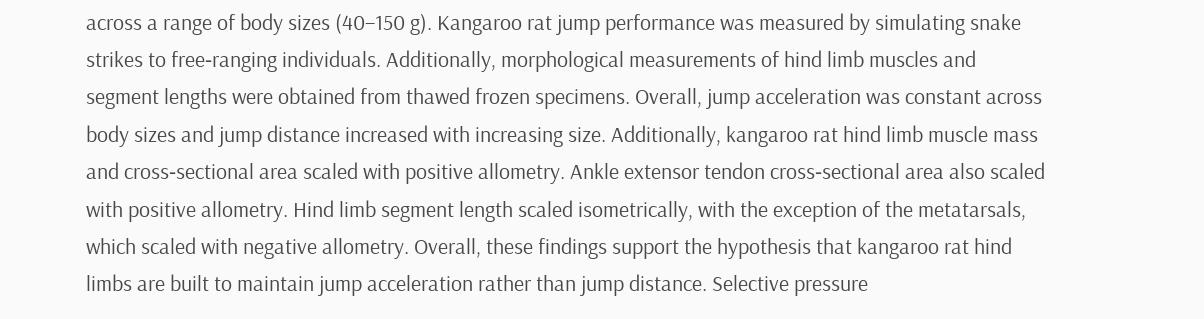across a range of body sizes (40–150 g). Kangaroo rat jump performance was measured by simulating snake strikes to free‐ranging individuals. Additionally, morphological measurements of hind limb muscles and segment lengths were obtained from thawed frozen specimens. Overall, jump acceleration was constant across body sizes and jump distance increased with increasing size. Additionally, kangaroo rat hind limb muscle mass and cross‐sectional area scaled with positive allometry. Ankle extensor tendon cross‐sectional area also scaled with positive allometry. Hind limb segment length scaled isometrically, with the exception of the metatarsals, which scaled with negative allometry. Overall, these findings support the hypothesis that kangaroo rat hind limbs are built to maintain jump acceleration rather than jump distance. Selective pressure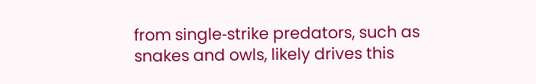from single‐strike predators, such as snakes and owls, likely drives this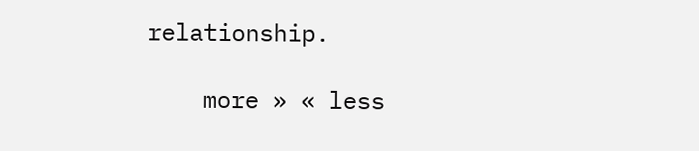relationship.

    more » « less